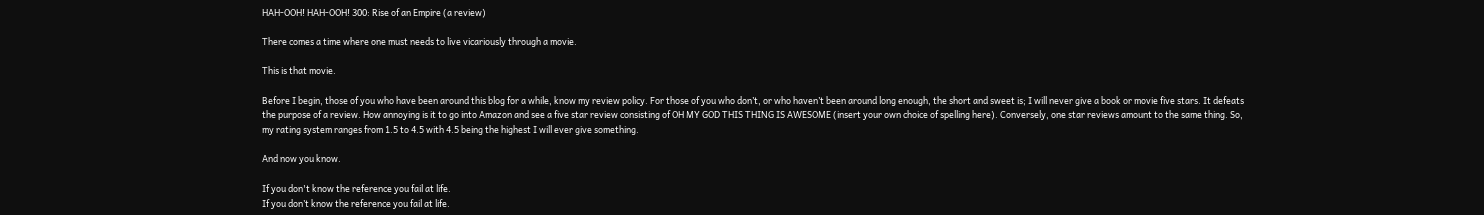HAH-OOH! HAH-OOH! 300: Rise of an Empire (a review)

There comes a time where one must needs to live vicariously through a movie.

This is that movie.

Before I begin, those of you who have been around this blog for a while, know my review policy. For those of you who don’t, or who haven’t been around long enough, the short and sweet is; I will never give a book or movie five stars. It defeats the purpose of a review. How annoying is it to go into Amazon and see a five star review consisting of OH MY GOD THIS THING IS AWESOME (insert your own choice of spelling here). Conversely, one star reviews amount to the same thing. So, my rating system ranges from 1.5 to 4.5 with 4.5 being the highest I will ever give something.

And now you know.

If you don't know the reference you fail at life.
If you don’t know the reference you fail at life.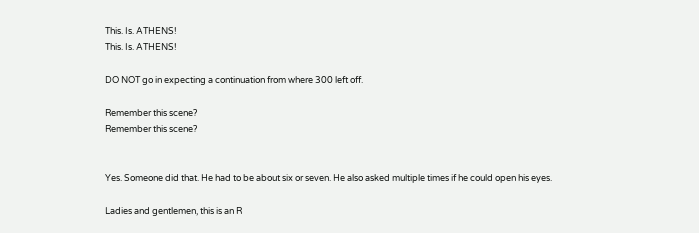This. Is. ATHENS!
This. Is. ATHENS!

DO NOT go in expecting a continuation from where 300 left off.

Remember this scene?
Remember this scene?


Yes. Someone did that. He had to be about six or seven. He also asked multiple times if he could open his eyes.

Ladies and gentlemen, this is an R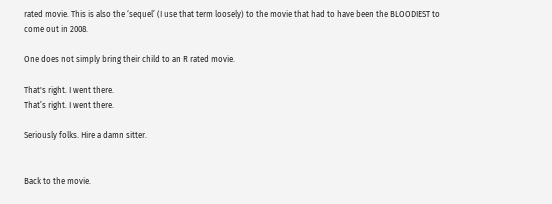rated movie. This is also the ‘sequel’ (I use that term loosely) to the movie that had to have been the BLOODIEST to come out in 2008.

One does not simply bring their child to an R rated movie.

That's right. I went there.
That’s right. I went there.

Seriously folks. Hire a damn sitter.


Back to the movie.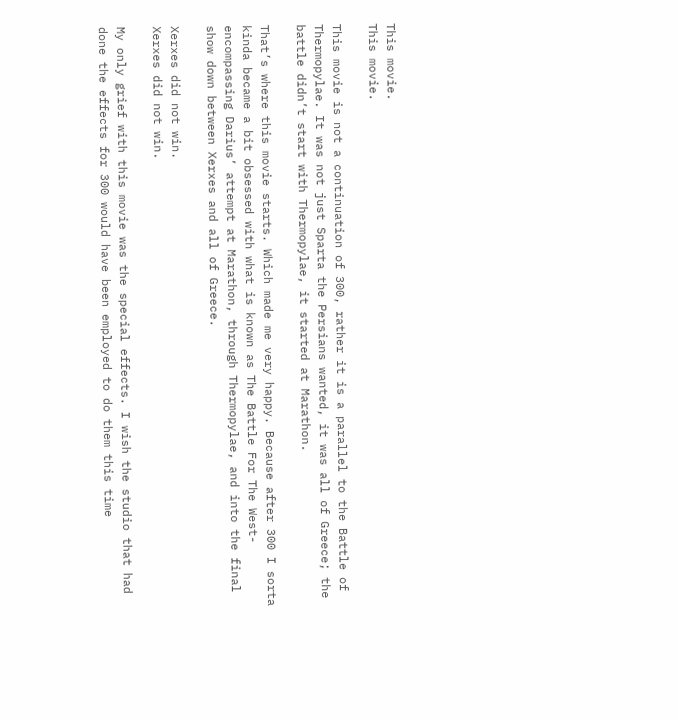This movie.
This movie.

This movie is not a continuation of 300, rather it is a parallel to the Battle of Thermopylae. It was not just Sparta the Persians wanted, it was all of Greece; the battle didn’t start with Thermopylae, it started at Marathon.

That’s where this movie starts. Which made me very happy. Because after 300 I sorta kinda became a bit obsessed with what is known as The Battle For The West-encompassing Darius’ attempt at Marathon, through Thermopylae, and into the final show down between Xerxes and all of Greece.

Xerxes did not win.
Xerxes did not win.

My only grief with this movie was the special effects. I wish the studio that had done the effects for 300 would have been employed to do them this time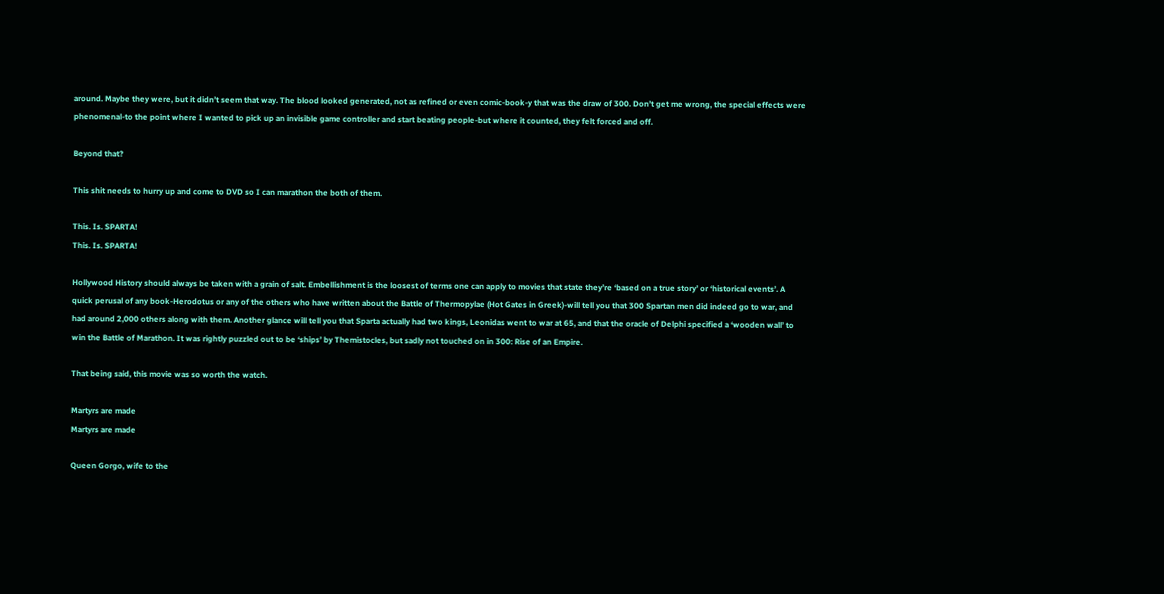around. Maybe they were, but it didn’t seem that way. The blood looked generated, not as refined or even comic-book-y that was the draw of 300. Don’t get me wrong, the special effects were phenomenal-to the point where I wanted to pick up an invisible game controller and start beating people-but where it counted, they felt forced and off.

Beyond that?

This shit needs to hurry up and come to DVD so I can marathon the both of them.

This. Is. SPARTA!
This. Is. SPARTA!

Hollywood History should always be taken with a grain of salt. Embellishment is the loosest of terms one can apply to movies that state they’re ‘based on a true story’ or ‘historical events’. A quick perusal of any book-Herodotus or any of the others who have written about the Battle of Thermopylae (Hot Gates in Greek)-will tell you that 300 Spartan men did indeed go to war, and had around 2,000 others along with them. Another glance will tell you that Sparta actually had two kings, Leonidas went to war at 65, and that the oracle of Delphi specified a ‘wooden wall’ to win the Battle of Marathon. It was rightly puzzled out to be ‘ships’ by Themistocles, but sadly not touched on in 300: Rise of an Empire.

That being said, this movie was so worth the watch.

Martyrs are made
Martyrs are made

Queen Gorgo, wife to the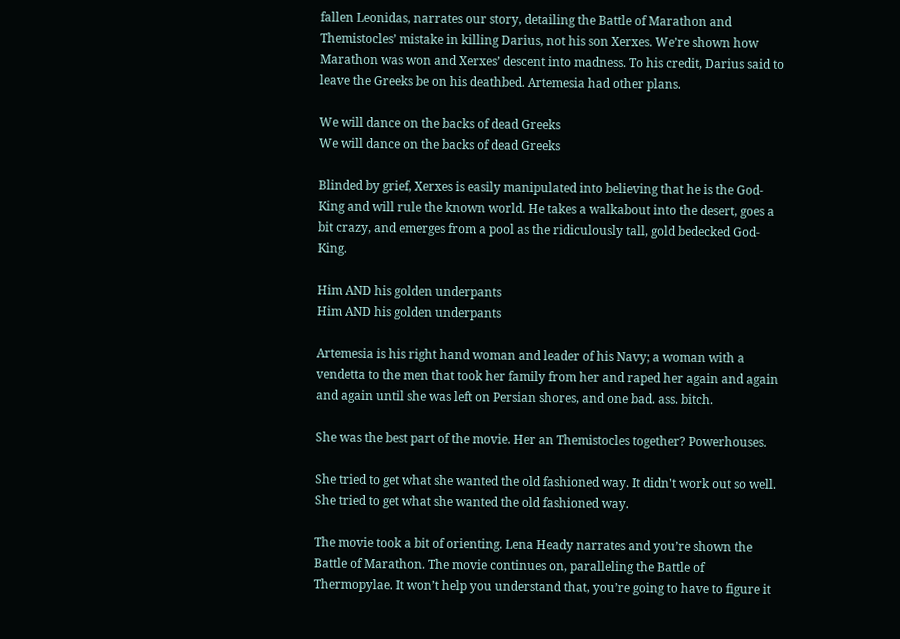fallen Leonidas, narrates our story, detailing the Battle of Marathon and Themistocles’ mistake in killing Darius, not his son Xerxes. We’re shown how Marathon was won and Xerxes’ descent into madness. To his credit, Darius said to leave the Greeks be on his deathbed. Artemesia had other plans.

We will dance on the backs of dead Greeks
We will dance on the backs of dead Greeks

Blinded by grief, Xerxes is easily manipulated into believing that he is the God-King and will rule the known world. He takes a walkabout into the desert, goes a bit crazy, and emerges from a pool as the ridiculously tall, gold bedecked God-King.

Him AND his golden underpants
Him AND his golden underpants

Artemesia is his right hand woman and leader of his Navy; a woman with a vendetta to the men that took her family from her and raped her again and again and again until she was left on Persian shores, and one bad. ass. bitch.

She was the best part of the movie. Her an Themistocles together? Powerhouses.

She tried to get what she wanted the old fashioned way. It didn't work out so well.
She tried to get what she wanted the old fashioned way.

The movie took a bit of orienting. Lena Heady narrates and you’re shown the Battle of Marathon. The movie continues on, paralleling the Battle of Thermopylae. It won’t help you understand that, you’re going to have to figure it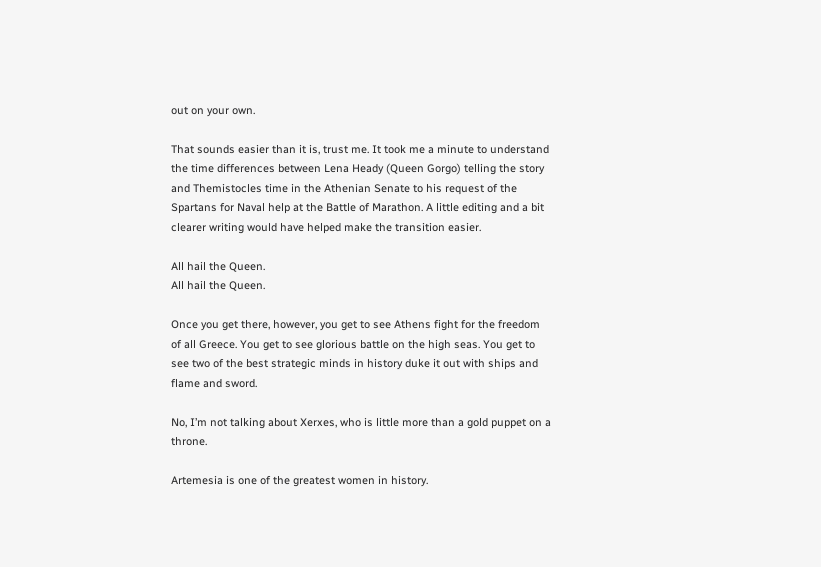out on your own.

That sounds easier than it is, trust me. It took me a minute to understand the time differences between Lena Heady (Queen Gorgo) telling the story and Themistocles time in the Athenian Senate to his request of the Spartans for Naval help at the Battle of Marathon. A little editing and a bit clearer writing would have helped make the transition easier.

All hail the Queen.
All hail the Queen.

Once you get there, however, you get to see Athens fight for the freedom of all Greece. You get to see glorious battle on the high seas. You get to see two of the best strategic minds in history duke it out with ships and flame and sword.

No, I’m not talking about Xerxes, who is little more than a gold puppet on a throne.

Artemesia is one of the greatest women in history.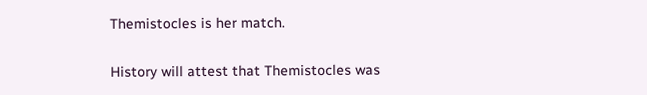Themistocles is her match.


History will attest that Themistocles was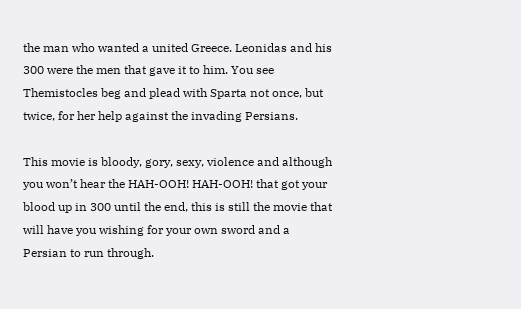the man who wanted a united Greece. Leonidas and his 300 were the men that gave it to him. You see Themistocles beg and plead with Sparta not once, but twice, for her help against the invading Persians.

This movie is bloody, gory, sexy, violence and although you won’t hear the HAH-OOH! HAH-OOH! that got your blood up in 300 until the end, this is still the movie that will have you wishing for your own sword and a Persian to run through.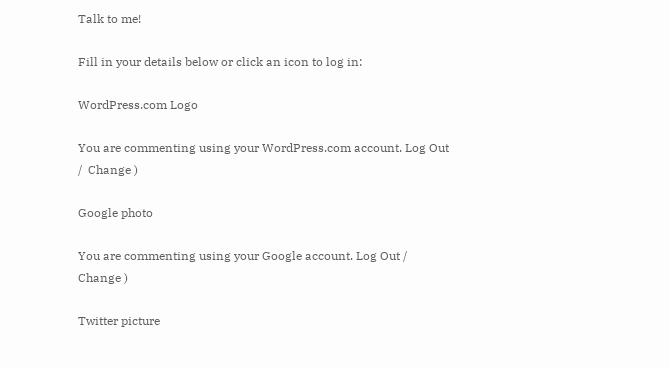Talk to me!

Fill in your details below or click an icon to log in:

WordPress.com Logo

You are commenting using your WordPress.com account. Log Out /  Change )

Google photo

You are commenting using your Google account. Log Out /  Change )

Twitter picture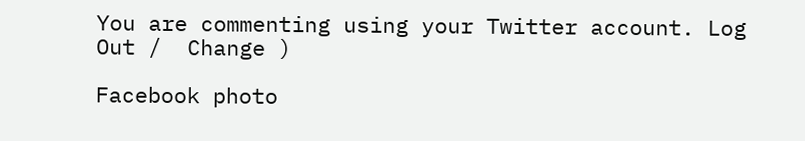You are commenting using your Twitter account. Log Out /  Change )

Facebook photo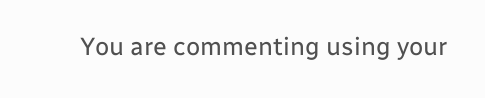You are commenting using your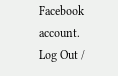Facebook account. Log Out /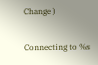Change )

Connecting to %s